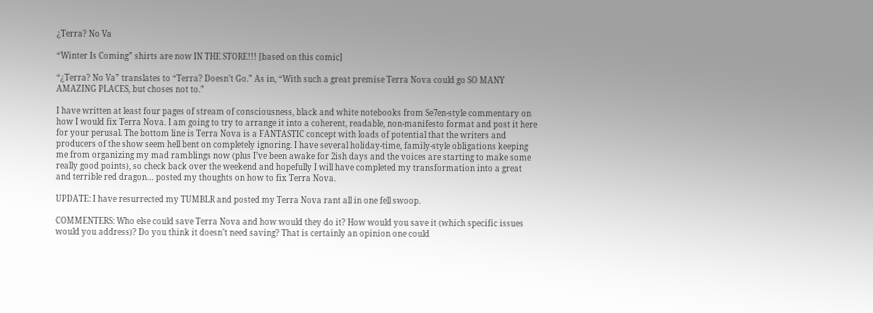¿Terra? No Va

“Winter Is Coming” shirts are now IN THE STORE!!! [based on this comic]

“¿Terra? No Va” translates to “Terra? Doesn’t Go.” As in, “With such a great premise Terra Nova could go SO MANY AMAZING PLACES, but choses not to.”

I have written at least four pages of stream of consciousness, black and white notebooks from Se7en-style commentary on how I would fix Terra Nova. I am going to try to arrange it into a coherent, readable, non-manifesto format and post it here for your perusal. The bottom line is Terra Nova is a FANTASTIC concept with loads of potential that the writers and producers of the show seem hell bent on completely ignoring. I have several holiday-time, family-style obligations keeping me from organizing my mad ramblings now (plus I’ve been awake for 2ish days and the voices are starting to make some really good points), so check back over the weekend and hopefully I will have completed my transformation into a great and terrible red dragon… posted my thoughts on how to fix Terra Nova.

UPDATE: I have resurrected my TUMBLR and posted my Terra Nova rant all in one fell swoop.

COMMENTERS: Who else could save Terra Nova and how would they do it? How would you save it (which specific issues would you address)? Do you think it doesn’t need saving? That is certainly an opinion one could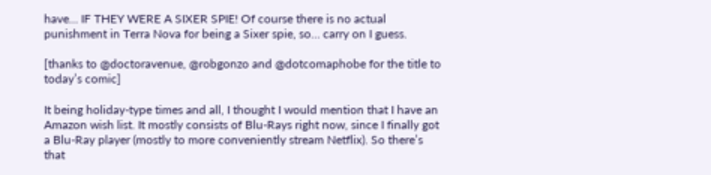have… IF THEY WERE A SIXER SPIE! Of course there is no actual punishment in Terra Nova for being a Sixer spie, so… carry on I guess.

[thanks to @doctoravenue, @robgonzo and @dotcomaphobe for the title to today’s comic]

It being holiday-type times and all, I thought I would mention that I have an Amazon wish list. It mostly consists of Blu-Rays right now, since I finally got a Blu-Ray player (mostly to more conveniently stream Netflix). So there’s that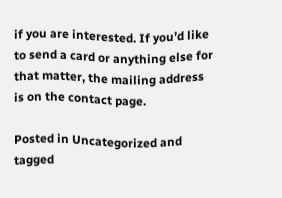if you are interested. If you’d like to send a card or anything else for that matter, the mailing address is on the contact page.

Posted in Uncategorized and tagged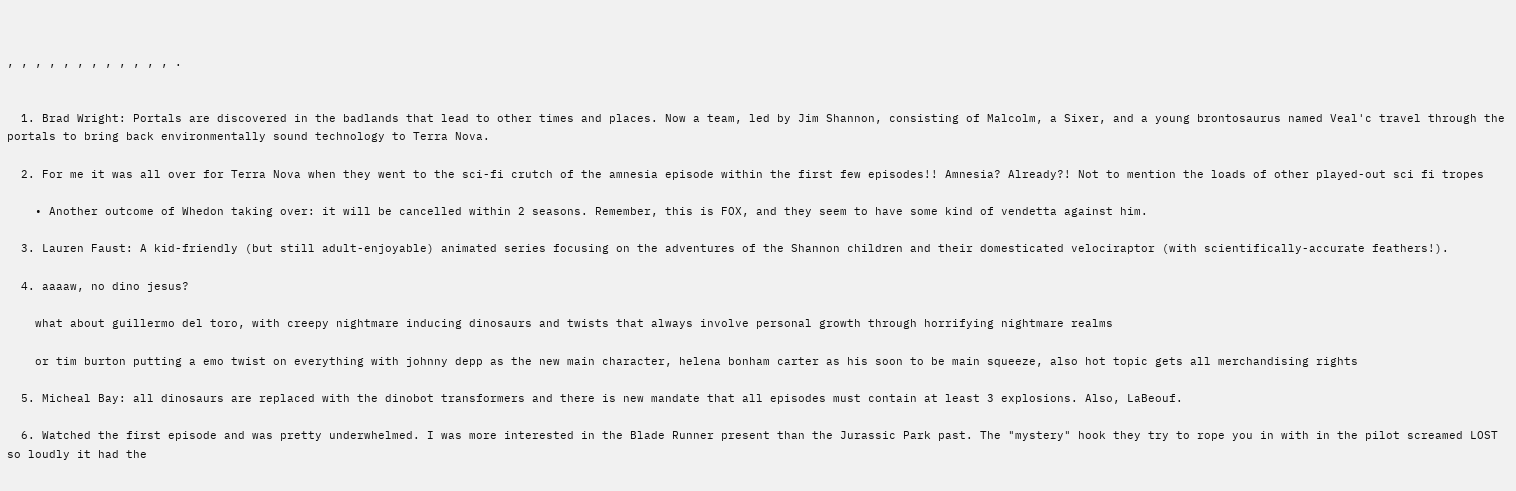, , , , , , , , , , , , .


  1. Brad Wright: Portals are discovered in the badlands that lead to other times and places. Now a team, led by Jim Shannon, consisting of Malcolm, a Sixer, and a young brontosaurus named Veal'c travel through the portals to bring back environmentally sound technology to Terra Nova.

  2. For me it was all over for Terra Nova when they went to the sci-fi crutch of the amnesia episode within the first few episodes!! Amnesia? Already?! Not to mention the loads of other played-out sci fi tropes

    • Another outcome of Whedon taking over: it will be cancelled within 2 seasons. Remember, this is FOX, and they seem to have some kind of vendetta against him.

  3. Lauren Faust: A kid-friendly (but still adult-enjoyable) animated series focusing on the adventures of the Shannon children and their domesticated velociraptor (with scientifically-accurate feathers!).

  4. aaaaw, no dino jesus?

    what about guillermo del toro, with creepy nightmare inducing dinosaurs and twists that always involve personal growth through horrifying nightmare realms

    or tim burton putting a emo twist on everything with johnny depp as the new main character, helena bonham carter as his soon to be main squeeze, also hot topic gets all merchandising rights

  5. Micheal Bay: all dinosaurs are replaced with the dinobot transformers and there is new mandate that all episodes must contain at least 3 explosions. Also, LaBeouf.

  6. Watched the first episode and was pretty underwhelmed. I was more interested in the Blade Runner present than the Jurassic Park past. The "mystery" hook they try to rope you in with in the pilot screamed LOST so loudly it had the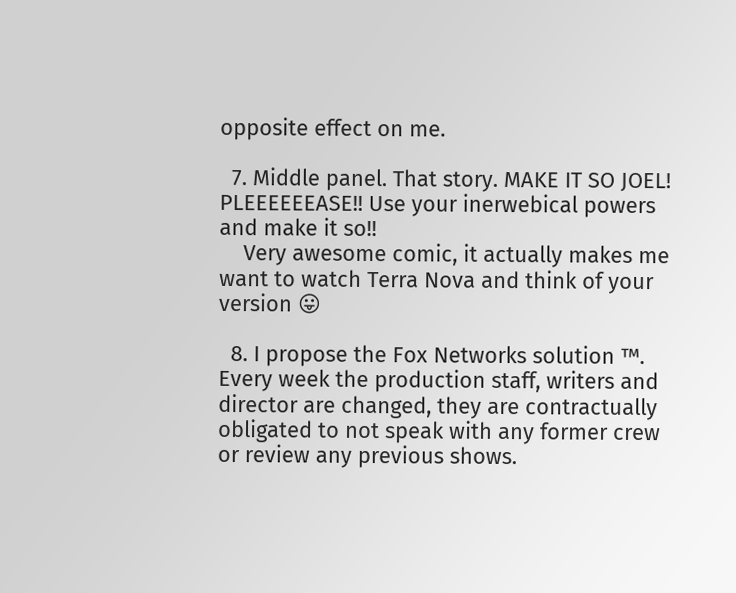opposite effect on me.

  7. Middle panel. That story. MAKE IT SO JOEL! PLEEEEEEASE!! Use your inerwebical powers and make it so!!
    Very awesome comic, it actually makes me want to watch Terra Nova and think of your version 😛

  8. I propose the Fox Networks solution ™. Every week the production staff, writers and director are changed, they are contractually obligated to not speak with any former crew or review any previous shows.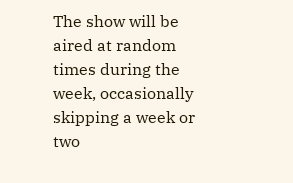The show will be aired at random times during the week, occasionally skipping a week or two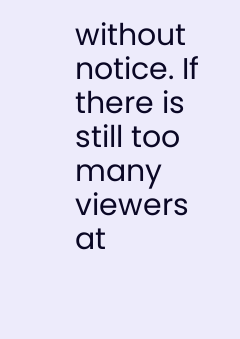without notice. If there is still too many viewers at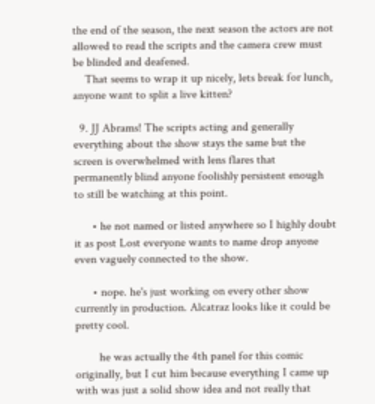the end of the season, the next season the actors are not allowed to read the scripts and the camera crew must be blinded and deafened.
    That seems to wrap it up nicely, lets break for lunch, anyone want to split a live kitten?

  9. JJ Abrams! The scripts acting and generally everything about the show stays the same but the screen is overwhelmed with lens flares that permanently blind anyone foolishly persistent enough to still be watching at this point.

      • he not named or listed anywhere so I highly doubt it as post Lost everyone wants to name drop anyone even vaguely connected to the show.

      • nope. he's just working on every other show currently in production. Alcatraz looks like it could be pretty cool.

        he was actually the 4th panel for this comic originally, but I cut him because everything I came up with was just a solid show idea and not really that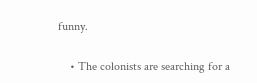funny.

    • The colonists are searching for a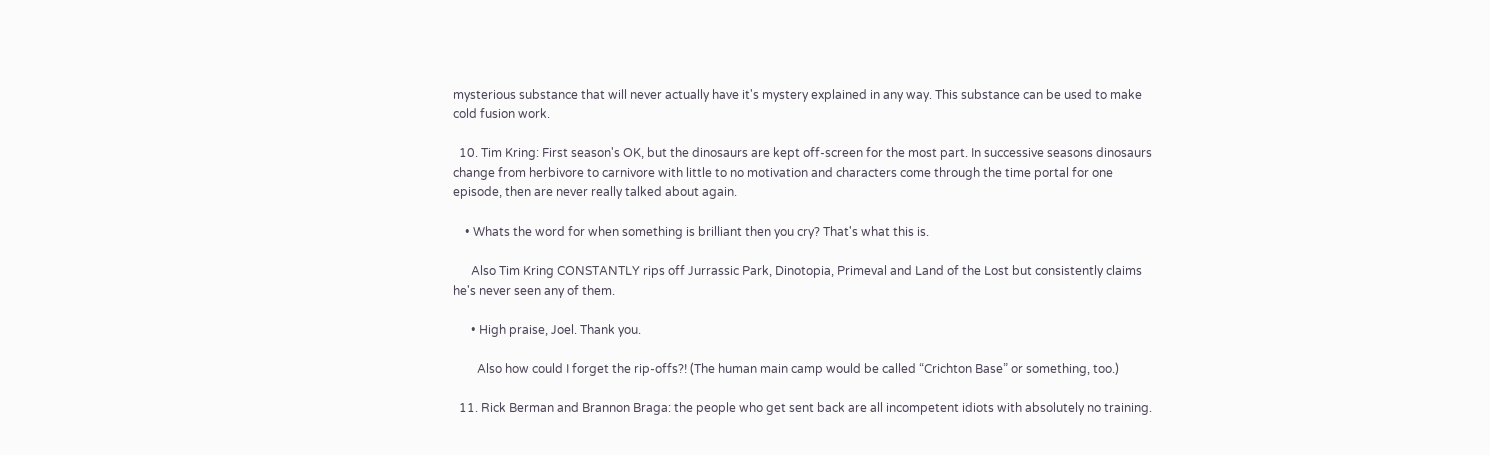mysterious substance that will never actually have it's mystery explained in any way. This substance can be used to make cold fusion work.

  10. Tim Kring: First season's OK, but the dinosaurs are kept off-screen for the most part. In successive seasons dinosaurs change from herbivore to carnivore with little to no motivation and characters come through the time portal for one episode, then are never really talked about again.

    • Whats the word for when something is brilliant then you cry? That's what this is.

      Also Tim Kring CONSTANTLY rips off Jurrassic Park, Dinotopia, Primeval and Land of the Lost but consistently claims he's never seen any of them.

      • High praise, Joel. Thank you.

        Also how could I forget the rip-offs?! (The human main camp would be called “Crichton Base” or something, too.)

  11. Rick Berman and Brannon Braga: the people who get sent back are all incompetent idiots with absolutely no training.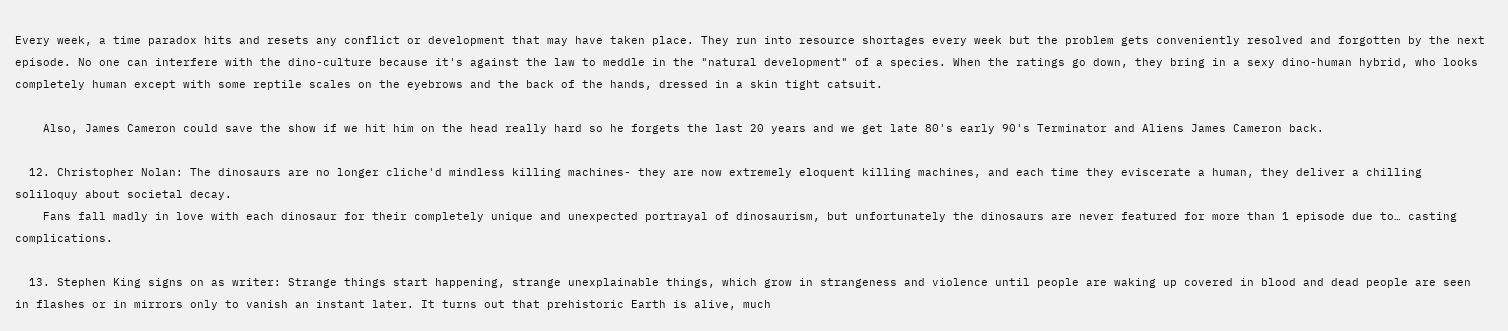Every week, a time paradox hits and resets any conflict or development that may have taken place. They run into resource shortages every week but the problem gets conveniently resolved and forgotten by the next episode. No one can interfere with the dino-culture because it's against the law to meddle in the "natural development" of a species. When the ratings go down, they bring in a sexy dino-human hybrid, who looks completely human except with some reptile scales on the eyebrows and the back of the hands, dressed in a skin tight catsuit.

    Also, James Cameron could save the show if we hit him on the head really hard so he forgets the last 20 years and we get late 80's early 90's Terminator and Aliens James Cameron back.

  12. Christopher Nolan: The dinosaurs are no longer cliche'd mindless killing machines- they are now extremely eloquent killing machines, and each time they eviscerate a human, they deliver a chilling soliloquy about societal decay.
    Fans fall madly in love with each dinosaur for their completely unique and unexpected portrayal of dinosaurism, but unfortunately the dinosaurs are never featured for more than 1 episode due to… casting complications.

  13. Stephen King signs on as writer: Strange things start happening, strange unexplainable things, which grow in strangeness and violence until people are waking up covered in blood and dead people are seen in flashes or in mirrors only to vanish an instant later. It turns out that prehistoric Earth is alive, much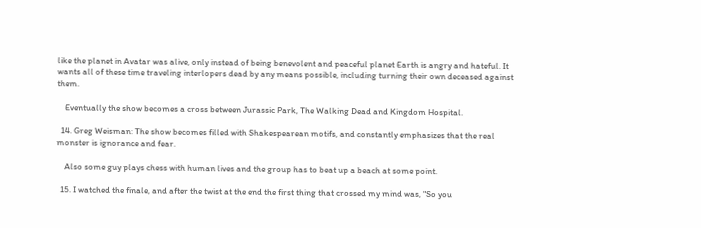like the planet in Avatar was alive, only instead of being benevolent and peaceful planet Earth is angry and hateful. It wants all of these time traveling interlopers dead by any means possible, including turning their own deceased against them.

    Eventually the show becomes a cross between Jurassic Park, The Walking Dead and Kingdom Hospital.

  14. Greg Weisman: The show becomes filled with Shakespearean motifs, and constantly emphasizes that the real monster is ignorance and fear.

    Also some guy plays chess with human lives and the group has to beat up a beach at some point.

  15. I watched the finale, and after the twist at the end the first thing that crossed my mind was, "So you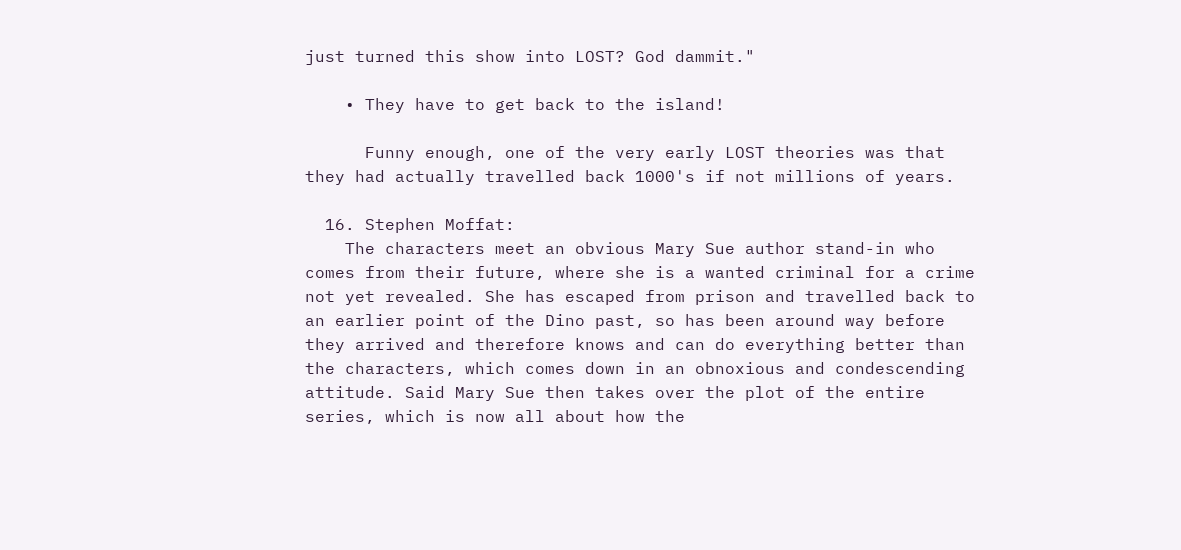just turned this show into LOST? God dammit."

    • They have to get back to the island!

      Funny enough, one of the very early LOST theories was that they had actually travelled back 1000's if not millions of years.

  16. Stephen Moffat:
    The characters meet an obvious Mary Sue author stand-in who comes from their future, where she is a wanted criminal for a crime not yet revealed. She has escaped from prison and travelled back to an earlier point of the Dino past, so has been around way before they arrived and therefore knows and can do everything better than the characters, which comes down in an obnoxious and condescending attitude. Said Mary Sue then takes over the plot of the entire series, which is now all about how the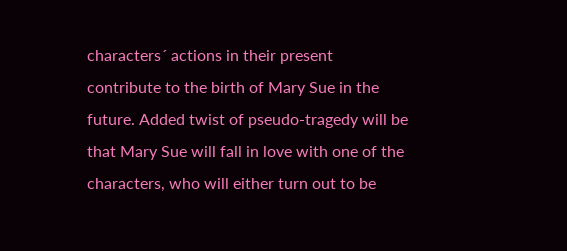characters´ actions in their present contribute to the birth of Mary Sue in the future. Added twist of pseudo-tragedy will be that Mary Sue will fall in love with one of the characters, who will either turn out to be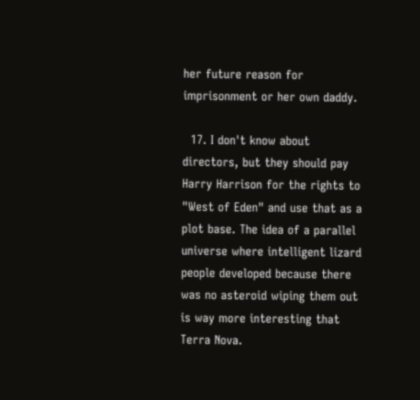her future reason for imprisonment or her own daddy.

  17. I don't know about directors, but they should pay Harry Harrison for the rights to "West of Eden" and use that as a plot base. The idea of a parallel universe where intelligent lizard people developed because there was no asteroid wiping them out is way more interesting that Terra Nova.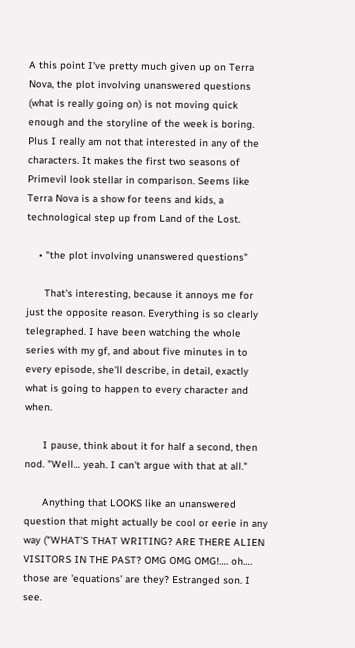A this point I've pretty much given up on Terra Nova, the plot involving unanswered questions (what is really going on) is not moving quick enough and the storyline of the week is boring. Plus I really am not that interested in any of the characters. It makes the first two seasons of Primevil look stellar in comparison. Seems like Terra Nova is a show for teens and kids, a technological step up from Land of the Lost.

    • "the plot involving unanswered questions"

      That's interesting, because it annoys me for just the opposite reason. Everything is so clearly telegraphed. I have been watching the whole series with my gf, and about five minutes in to every episode, she'll describe, in detail, exactly what is going to happen to every character and when.

      I pause, think about it for half a second, then nod. "Well… yeah. I can't argue with that at all."

      Anything that LOOKS like an unanswered question that might actually be cool or eerie in any way ("WHAT'S THAT WRITING? ARE THERE ALIEN VISITORS IN THE PAST? OMG OMG OMG!…. oh…. those are 'equations' are they? Estranged son. I see.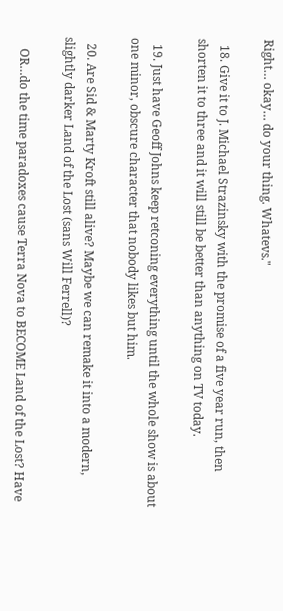Right… okay… do your thing. Whatevs."

  18. Give it to J. Michael Strazinsky with the promise of a five year run, then shorten it to three and it will still be better than anything on TV today.

  19. Just have Geoff Johns keep retconing everything until the whole show is about one minor, obscure character that nobody likes but him.

  20. Are Sid & Marty Kroft still alive? Maybe we can remake it into a modern, slightly darker Land of the Lost (sans Will Ferrell)?

    OR…do the time paradoxes cause Terra Nova to BECOME Land of the Lost? Have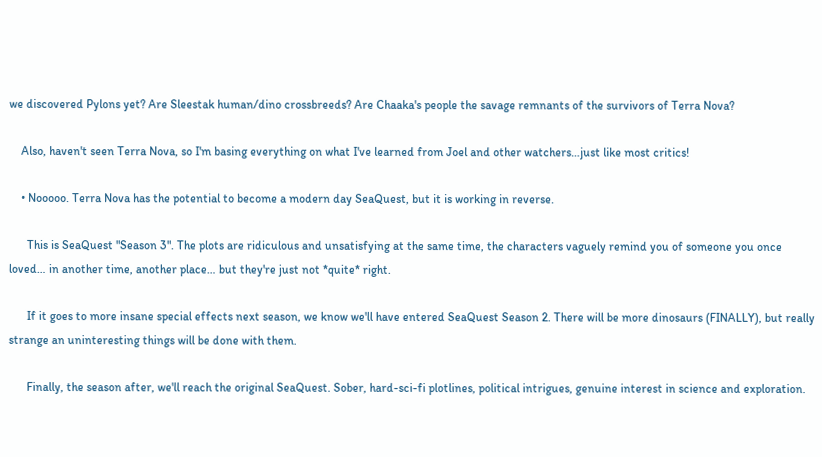we discovered Pylons yet? Are Sleestak human/dino crossbreeds? Are Chaaka's people the savage remnants of the survivors of Terra Nova?

    Also, haven't seen Terra Nova, so I'm basing everything on what I've learned from Joel and other watchers…just like most critics!

    • Nooooo. Terra Nova has the potential to become a modern day SeaQuest, but it is working in reverse.

      This is SeaQuest "Season 3". The plots are ridiculous and unsatisfying at the same time, the characters vaguely remind you of someone you once loved… in another time, another place… but they're just not *quite* right.

      If it goes to more insane special effects next season, we know we'll have entered SeaQuest Season 2. There will be more dinosaurs (FINALLY), but really strange an uninteresting things will be done with them.

      Finally, the season after, we'll reach the original SeaQuest. Sober, hard-sci-fi plotlines, political intrigues, genuine interest in science and exploration.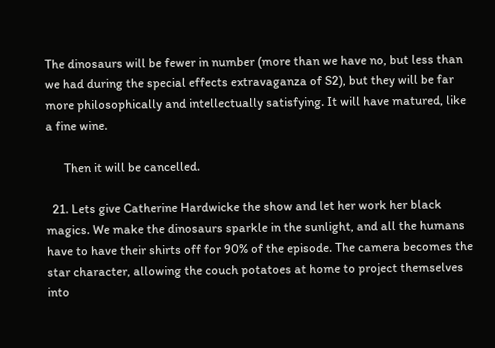The dinosaurs will be fewer in number (more than we have no, but less than we had during the special effects extravaganza of S2), but they will be far more philosophically and intellectually satisfying. It will have matured, like a fine wine.

      Then it will be cancelled.

  21. Lets give Catherine Hardwicke the show and let her work her black magics. We make the dinosaurs sparkle in the sunlight, and all the humans have to have their shirts off for 90% of the episode. The camera becomes the star character, allowing the couch potatoes at home to project themselves into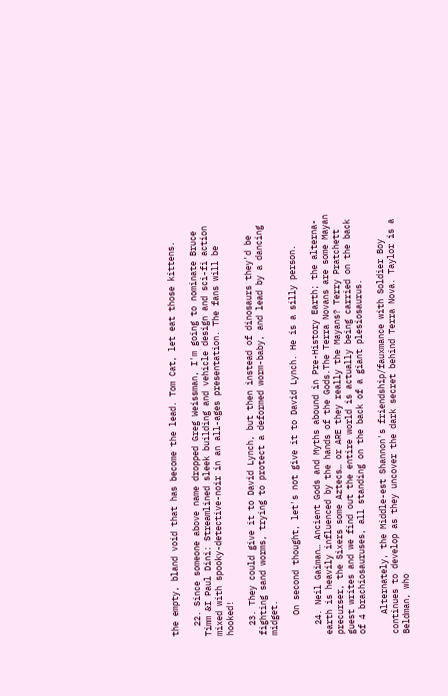the empty, bland void that has become the lead. Tom Cat, let eat those kittens.

  22. Since someone above name dropped Greg Weissman, I'm going to nominate Bruce Timm &I Paul Dini: Streamlined sleek building and vehicle design and sci-fi action mixed with spooky-detective-noir in an all-ages presentation. The fans will be hooked!

  23. They could give it to David Lynch, but then instead of dinosaurs they'd be fighting sand worms, trying to protect a deformed worm-baby, and lead by a dancing midget.

    On second thought, let's not give it to David Lynch. He is a silly person.

  24. Neil Gaiman… Ancient Gods and Myths abound in Pre-History Earth; the alterna-earth is heavily influenced by the hands of the Gods.The Terra Novans are some Mayan precurser, the Sixers some Aztecs… or ARE they really the Mayans? Terry Pratchett guest writes and we find out the entire world is actually being carried on the back of 4 brachiosauruses, all standing on the back of a giant plesiosaurus.

    Alternately, the Middle-est Shannon's friendship/fauxmance with Soldier Boy continues to develop as they uncover the dark secret behind Terra Nova. Taylor is a Beldman, who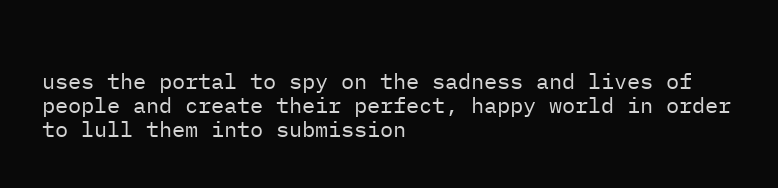uses the portal to spy on the sadness and lives of people and create their perfect, happy world in order to lull them into submission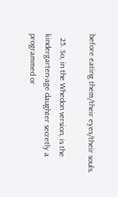before eating them/their eyes/their souls.

  25. So, in the Whedon version, is the kindergarten-age daughter secretly a programmed or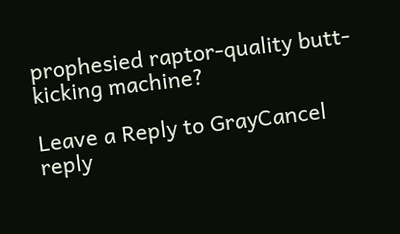prophesied raptor-quality butt-kicking machine?

Leave a Reply to GrayCancel reply